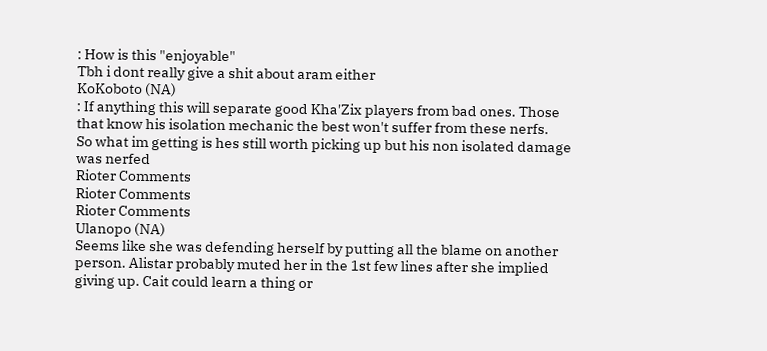: How is this "enjoyable"
Tbh i dont really give a shit about aram either
KoKoboto (NA)
: If anything this will separate good Kha'Zix players from bad ones. Those that know his isolation mechanic the best won't suffer from these nerfs.
So what im getting is hes still worth picking up but his non isolated damage was nerfed
Rioter Comments
Rioter Comments
Rioter Comments
Ulanopo (NA)
Seems like she was defending herself by putting all the blame on another person. Alistar probably muted her in the 1st few lines after she implied giving up. Cait could learn a thing or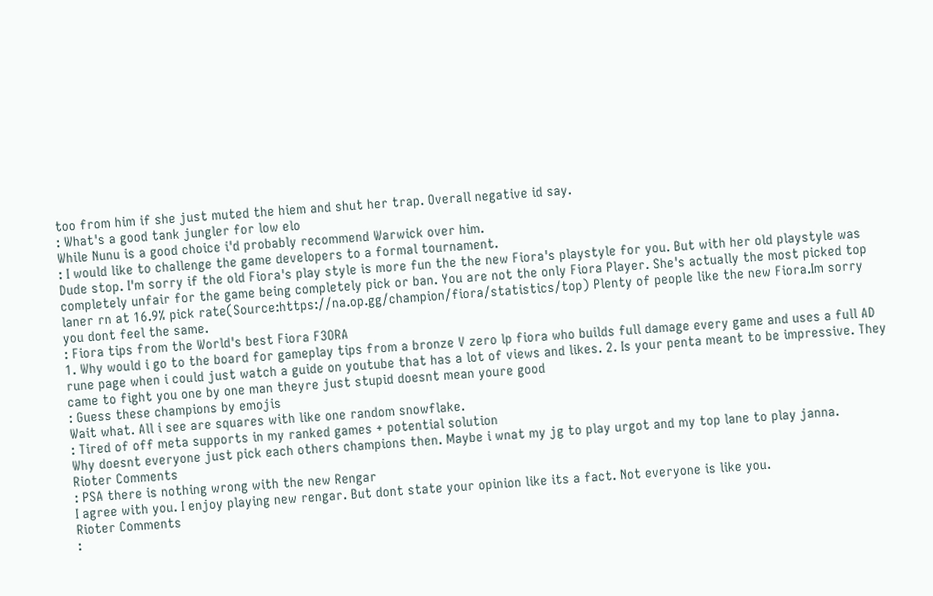too from him if she just muted the hiem and shut her trap. Overall negative id say.
: What's a good tank jungler for low elo
While Nunu is a good choice i'd probably recommend Warwick over him.
: I would like to challenge the game developers to a formal tournament.
Dude stop. I'm sorry if the old Fiora's play style is more fun the the new Fiora's playstyle for you. But with her old playstyle was completely unfair for the game being completely pick or ban. You are not the only Fiora Player. She's actually the most picked top laner rn at 16.9% pick rate(Source:https://na.op.gg/champion/fiora/statistics/top) Plenty of people like the new Fiora.Im sorry you dont feel the same.
: Fiora tips from the World's best Fiora F3ORA
1. Why would i go to the board for gameplay tips from a bronze V zero lp fiora who builds full damage every game and uses a full AD rune page when i could just watch a guide on youtube that has a lot of views and likes. 2. Is your penta meant to be impressive. They came to fight you one by one man theyre just stupid doesnt mean youre good
: Guess these champions by emojis
Wait what. All i see are squares with like one random snowflake.
: Tired of off meta supports in my ranked games + potential solution
Why doesnt everyone just pick each others champions then. Maybe i wnat my jg to play urgot and my top lane to play janna.
Rioter Comments
: PSA there is nothing wrong with the new Rengar
I agree with you. I enjoy playing new rengar. But dont state your opinion like its a fact. Not everyone is like you.
Rioter Comments
: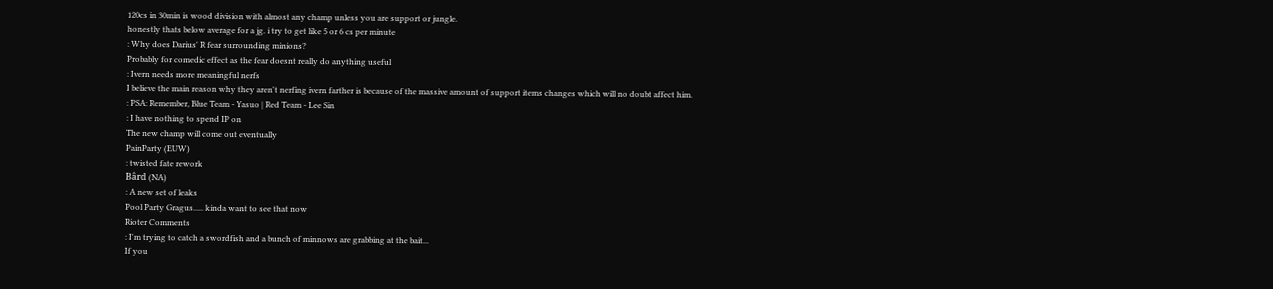120cs in 30min is wood division with almost any champ unless you are support or jungle.
honestly thats below average for a jg. i try to get like 5 or 6 cs per minute
: Why does Darius' R fear surrounding minions?
Probably for comedic effect as the fear doesnt really do anything useful
: Ivern needs more meaningful nerfs
I believe the main reason why they aren't nerfing ivern farther is because of the massive amount of support items changes which will no doubt affect him.
: PSA: Remember, Blue Team - Yasuo | Red Team - Lee Sin
: I have nothing to spend IP on
The new champ will come out eventually
PainParty (EUW)
: twisted fate rework
Bârd (NA)
: A new set of leaks
Pool Party Gragus..... kinda want to see that now
Rioter Comments
: I'm trying to catch a swordfish and a bunch of minnows are grabbing at the bait...
If you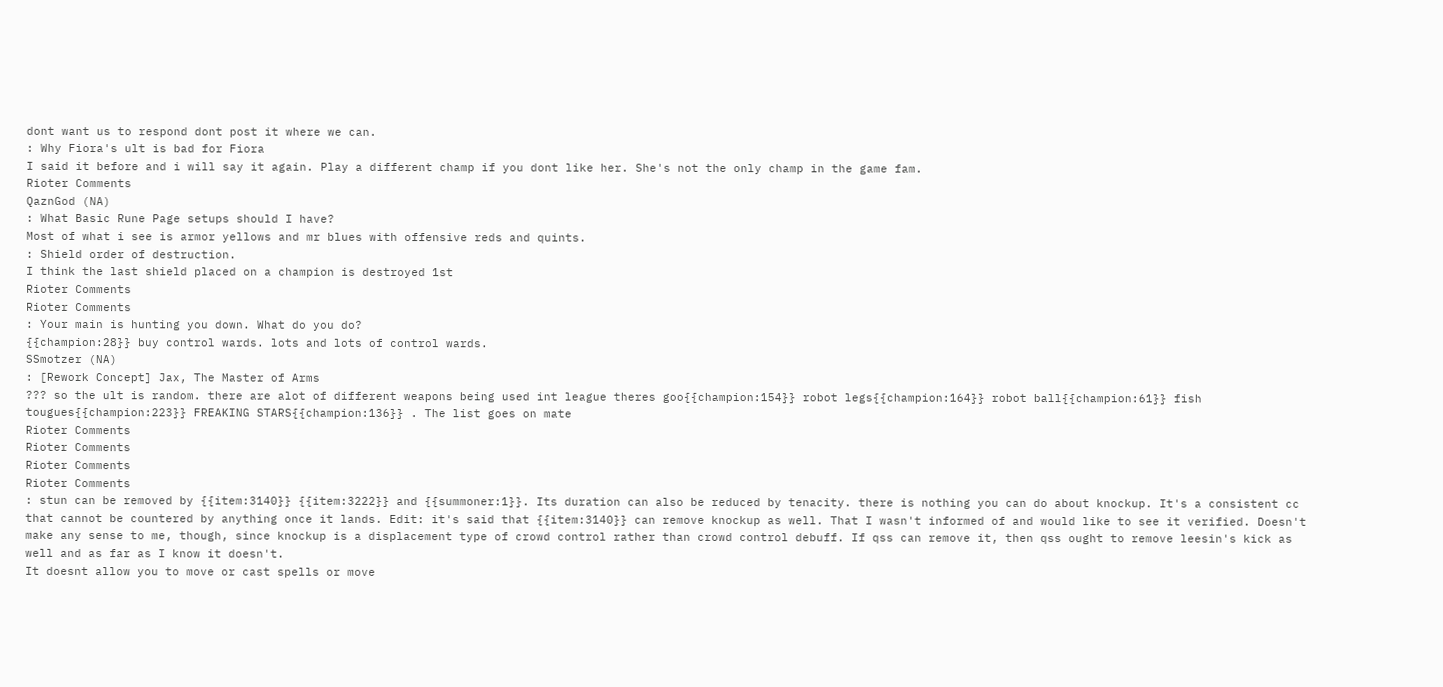dont want us to respond dont post it where we can.
: Why Fiora's ult is bad for Fiora
I said it before and i will say it again. Play a different champ if you dont like her. She's not the only champ in the game fam.
Rioter Comments
QaznGod (NA)
: What Basic Rune Page setups should I have?
Most of what i see is armor yellows and mr blues with offensive reds and quints.
: Shield order of destruction.
I think the last shield placed on a champion is destroyed 1st
Rioter Comments
Rioter Comments
: Your main is hunting you down. What do you do?
{{champion:28}} buy control wards. lots and lots of control wards.
SSmotzer (NA)
: [Rework Concept] Jax, The Master of Arms
??? so the ult is random. there are alot of different weapons being used int league theres goo{{champion:154}} robot legs{{champion:164}} robot ball{{champion:61}} fish tougues{{champion:223}} FREAKING STARS{{champion:136}} . The list goes on mate
Rioter Comments
Rioter Comments
Rioter Comments
Rioter Comments
: stun can be removed by {{item:3140}} {{item:3222}} and {{summoner:1}}. Its duration can also be reduced by tenacity. there is nothing you can do about knockup. It's a consistent cc that cannot be countered by anything once it lands. Edit: it's said that {{item:3140}} can remove knockup as well. That I wasn't informed of and would like to see it verified. Doesn't make any sense to me, though, since knockup is a displacement type of crowd control rather than crowd control debuff. If qss can remove it, then qss ought to remove leesin's kick as well and as far as I know it doesn't.
It doesnt allow you to move or cast spells or move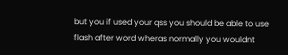but you if used your qss you should be able to use flash after word wheras normally you wouldnt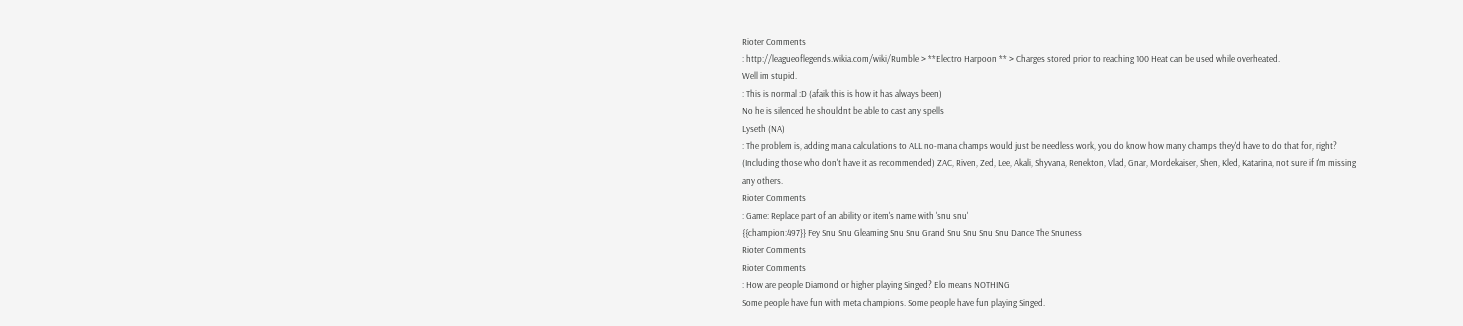Rioter Comments
: http://leagueoflegends.wikia.com/wiki/Rumble > **Electro Harpoon ** > Charges stored prior to reaching 100 Heat can be used while overheated.
Well im stupid.
: This is normal :D (afaik this is how it has always been)
No he is silenced he shouldnt be able to cast any spells
Lyseth (NA)
: The problem is, adding mana calculations to ALL no-mana champs would just be needless work, you do know how many champs they'd have to do that for, right? (Including those who don't have it as recommended) ZAC, Riven, Zed, Lee, Akali, Shyvana, Renekton, Vlad, Gnar, Mordekaiser, Shen, Kled, Katarina, not sure if I'm missing any others.
Rioter Comments
: Game: Replace part of an ability or item's name with 'snu snu'
{{champion:497}} Fey Snu Snu Gleaming Snu Snu Grand Snu Snu Snu Snu Dance The Snuness
Rioter Comments
Rioter Comments
: How are people Diamond or higher playing Singed? Elo means NOTHING
Some people have fun with meta champions. Some people have fun playing Singed.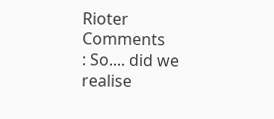Rioter Comments
: So.... did we realise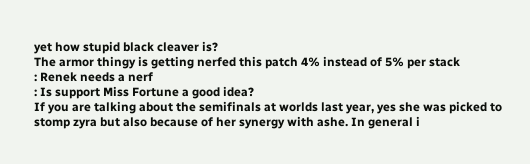yet how stupid black cleaver is?
The armor thingy is getting nerfed this patch 4% instead of 5% per stack
: Renek needs a nerf
: Is support Miss Fortune a good idea?
If you are talking about the semifinals at worlds last year, yes she was picked to stomp zyra but also because of her synergy with ashe. In general i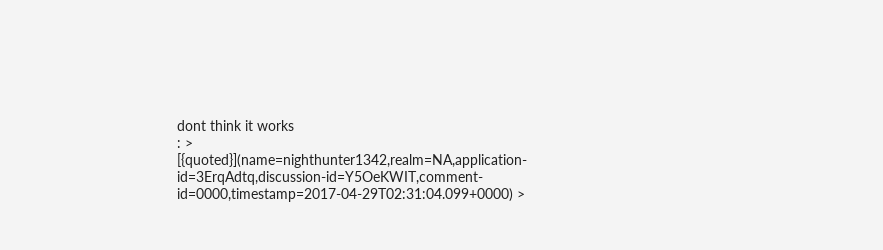dont think it works
: > [{quoted}](name=nighthunter1342,realm=NA,application-id=3ErqAdtq,discussion-id=Y5OeKWIT,comment-id=0000,timestamp=2017-04-29T02:31:04.099+0000) >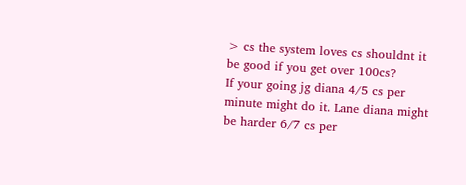> cs the system loves cs shouldnt it be good if you get over 100cs?
If your going jg diana 4/5 cs per minute might do it. Lane diana might be harder 6/7 cs per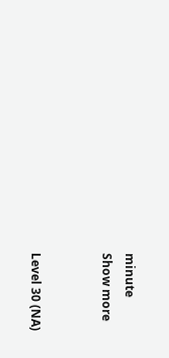minute
Show more


Level 30 (NA)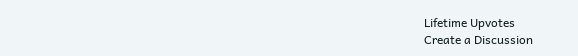Lifetime Upvotes
Create a Discussion